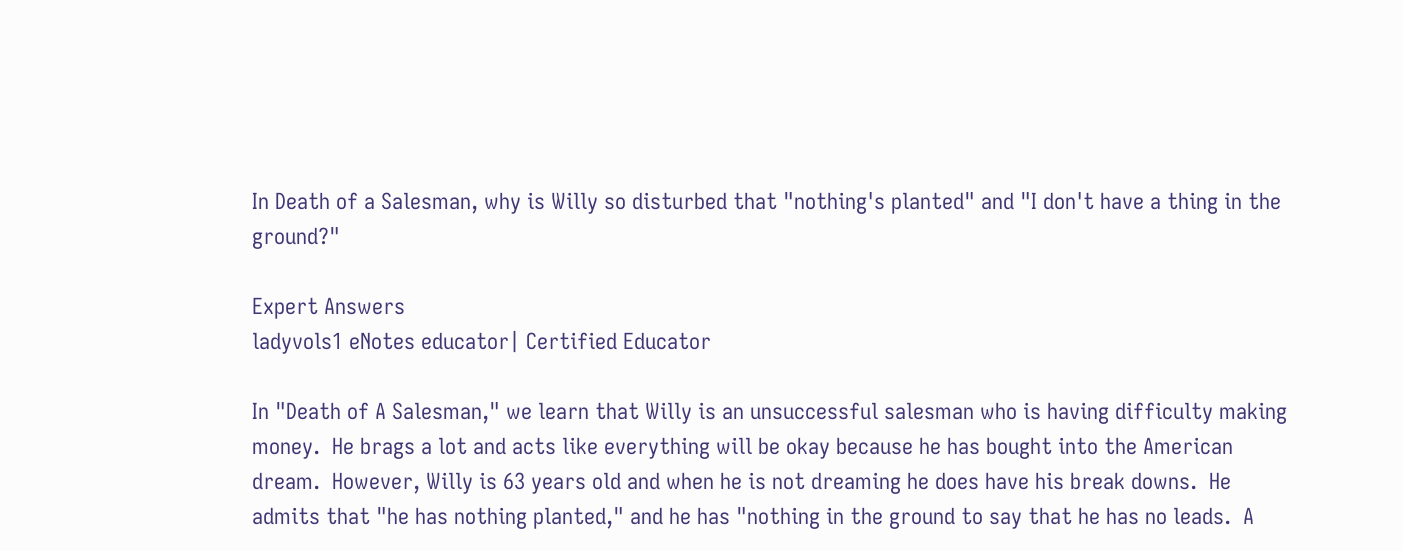In Death of a Salesman, why is Willy so disturbed that "nothing's planted" and "I don't have a thing in the ground?"

Expert Answers
ladyvols1 eNotes educator| Certified Educator

In "Death of A Salesman," we learn that Willy is an unsuccessful salesman who is having difficulty making money.  He brags a lot and acts like everything will be okay because he has bought into the American dream.  However, Willy is 63 years old and when he is not dreaming he does have his break downs.  He admits that "he has nothing planted," and he has "nothing in the ground to say that he has no leads.  A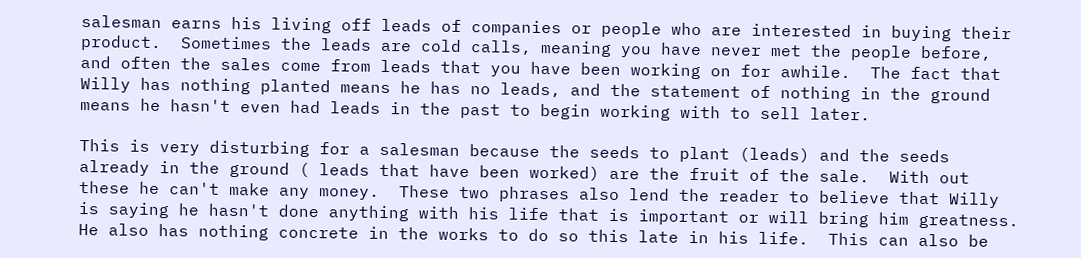salesman earns his living off leads of companies or people who are interested in buying their product.  Sometimes the leads are cold calls, meaning you have never met the people before, and often the sales come from leads that you have been working on for awhile.  The fact that Willy has nothing planted means he has no leads, and the statement of nothing in the ground means he hasn't even had leads in the past to begin working with to sell later.

This is very disturbing for a salesman because the seeds to plant (leads) and the seeds already in the ground ( leads that have been worked) are the fruit of the sale.  With out these he can't make any money.  These two phrases also lend the reader to believe that Willy is saying he hasn't done anything with his life that is important or will bring him greatness.  He also has nothing concrete in the works to do so this late in his life.  This can also be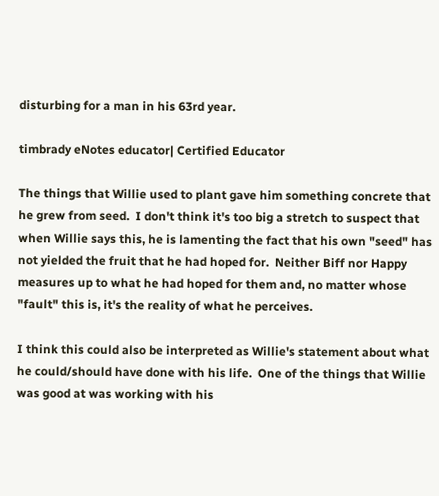disturbing for a man in his 63rd year.

timbrady eNotes educator| Certified Educator

The things that Willie used to plant gave him something concrete that he grew from seed.  I don't think it's too big a stretch to suspect that when Willie says this, he is lamenting the fact that his own "seed" has not yielded the fruit that he had hoped for.  Neither Biff nor Happy measures up to what he had hoped for them and, no matter whose "fault" this is, it's the reality of what he perceives.

I think this could also be interpreted as Willie's statement about what he could/should have done with his life.  One of the things that Willie was good at was working with his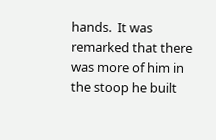hands.  It was remarked that there was more of him in the stoop he built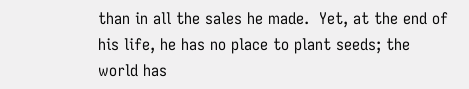than in all the sales he made.  Yet, at the end of his life, he has no place to plant seeds; the world has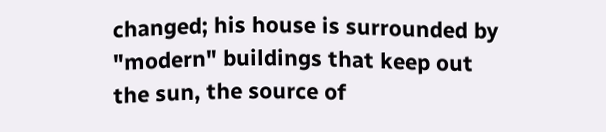changed; his house is surrounded by "modern" buildings that keep out the sun, the source of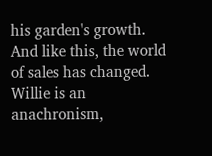his garden's growth.  And like this, the world of sales has changed.  Willie is an anachronism,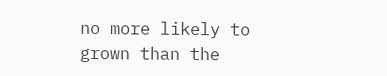no more likely to grown than the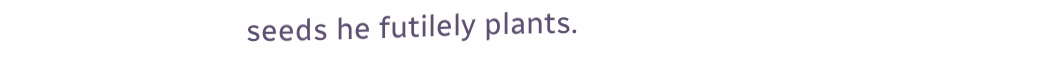seeds he futilely plants.